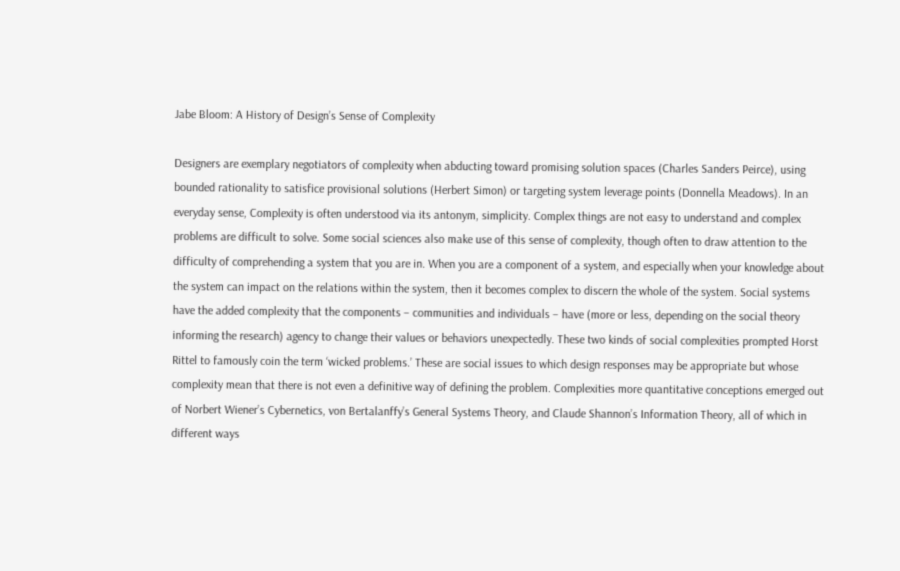Jabe Bloom: A History of Design’s Sense of Complexity

Designers are exemplary negotiators of complexity when abducting toward promising solution spaces (Charles Sanders Peirce), using bounded rationality to satisfice provisional solutions (Herbert Simon) or targeting system leverage points (Donnella Meadows). In an everyday sense, Complexity is often understood via its antonym, simplicity. Complex things are not easy to understand and complex problems are difficult to solve. Some social sciences also make use of this sense of complexity, though often to draw attention to the difficulty of comprehending a system that you are in. When you are a component of a system, and especially when your knowledge about the system can impact on the relations within the system, then it becomes complex to discern the whole of the system. Social systems have the added complexity that the components – communities and individuals – have (more or less, depending on the social theory informing the research) agency to change their values or behaviors unexpectedly. These two kinds of social complexities prompted Horst Rittel to famously coin the term ‘wicked problems.’ These are social issues to which design responses may be appropriate but whose complexity mean that there is not even a definitive way of defining the problem. Complexities more quantitative conceptions emerged out of Norbert Wiener’s Cybernetics, von Bertalanffy’s General Systems Theory, and Claude Shannon’s Information Theory, all of which in different ways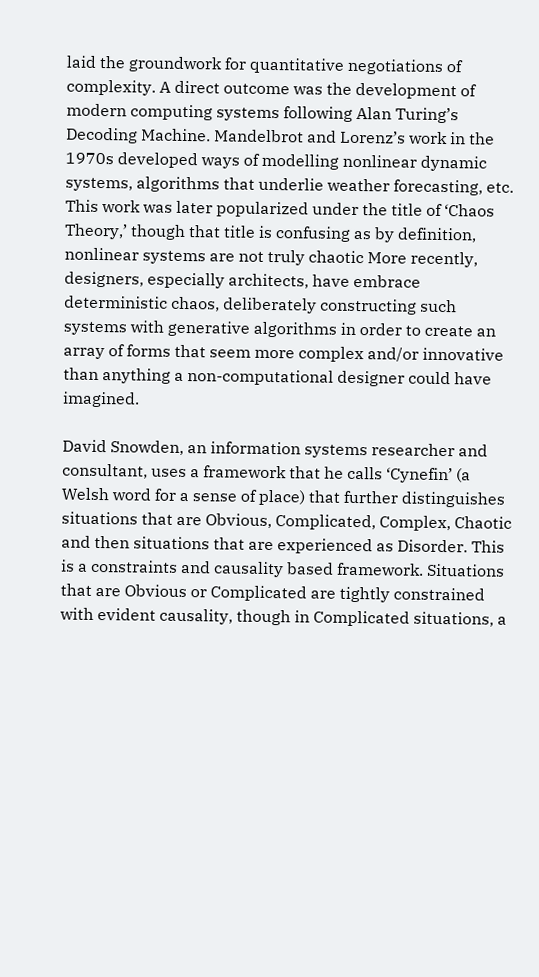laid the groundwork for quantitative negotiations of complexity. A direct outcome was the development of modern computing systems following Alan Turing’s Decoding Machine. Mandelbrot and Lorenz’s work in the 1970s developed ways of modelling nonlinear dynamic systems, algorithms that underlie weather forecasting, etc. This work was later popularized under the title of ‘Chaos Theory,’ though that title is confusing as by definition, nonlinear systems are not truly chaotic More recently, designers, especially architects, have embrace deterministic chaos, deliberately constructing such systems with generative algorithms in order to create an array of forms that seem more complex and/or innovative than anything a non-computational designer could have imagined.

David Snowden, an information systems researcher and consultant, uses a framework that he calls ‘Cynefin’ (a Welsh word for a sense of place) that further distinguishes situations that are Obvious, Complicated, Complex, Chaotic and then situations that are experienced as Disorder. This is a constraints and causality based framework. Situations that are Obvious or Complicated are tightly constrained with evident causality, though in Complicated situations, a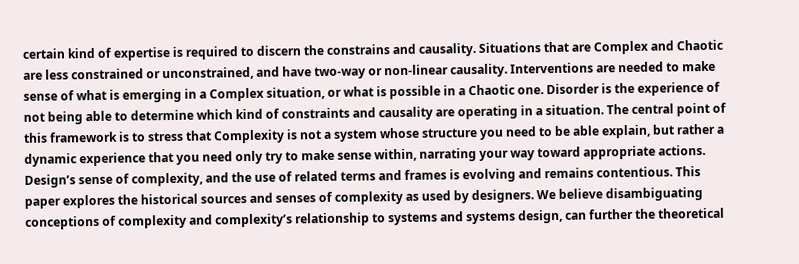certain kind of expertise is required to discern the constrains and causality. Situations that are Complex and Chaotic are less constrained or unconstrained, and have two-way or non-linear causality. Interventions are needed to make sense of what is emerging in a Complex situation, or what is possible in a Chaotic one. Disorder is the experience of not being able to determine which kind of constraints and causality are operating in a situation. The central point of this framework is to stress that Complexity is not a system whose structure you need to be able explain, but rather a dynamic experience that you need only try to make sense within, narrating your way toward appropriate actions. Design’s sense of complexity, and the use of related terms and frames is evolving and remains contentious. This paper explores the historical sources and senses of complexity as used by designers. We believe disambiguating conceptions of complexity and complexity’s relationship to systems and systems design, can further the theoretical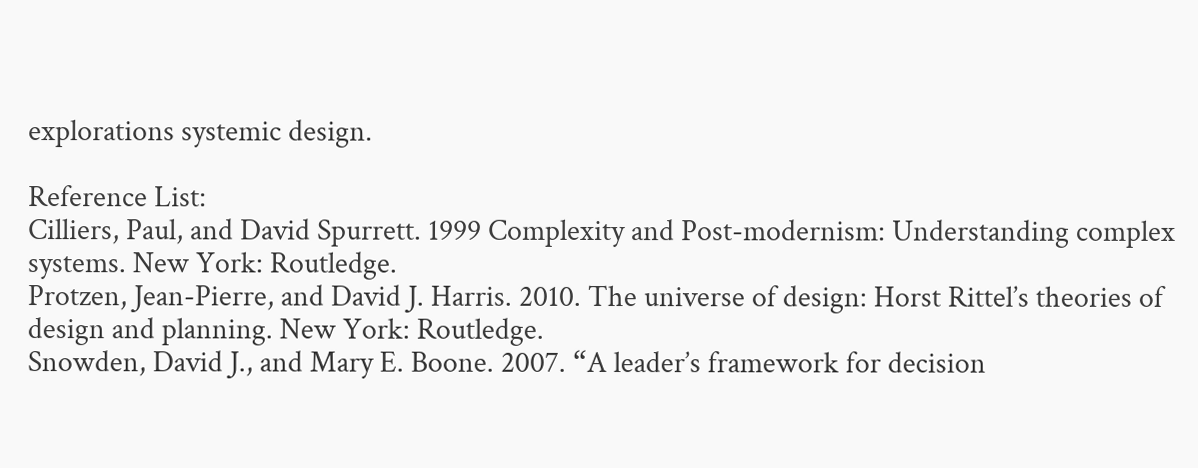explorations systemic design.

Reference List:
Cilliers, Paul, and David Spurrett. 1999 Complexity and Post-modernism: Understanding complex systems. New York: Routledge.
Protzen, Jean-Pierre, and David J. Harris. 2010. The universe of design: Horst Rittel’s theories of design and planning. New York: Routledge.
Snowden, David J., and Mary E. Boone. 2007. “A leader’s framework for decision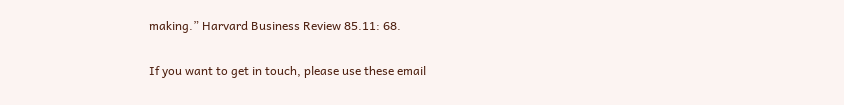making.” Harvard Business Review 85.11: 68.


If you want to get in touch, please use these email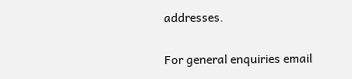addresses.

For general enquiries email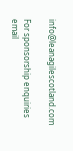info@leanagilescotland.com

For sponsorship enquiries email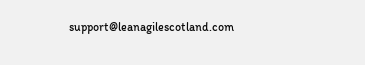support@leanagilescotland.com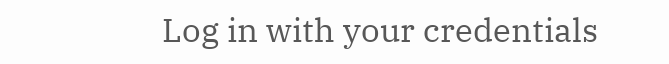Log in with your credentials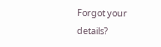Forgot your details?